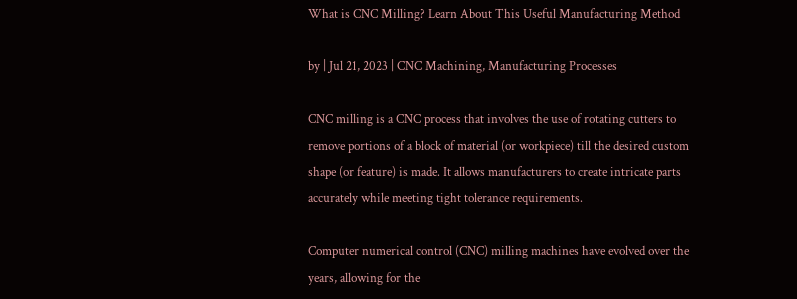What is CNC Milling? Learn About This Useful Manufacturing Method

by | Jul 21, 2023 | CNC Machining, Manufacturing Processes

CNC milling is a CNC process that involves the use of rotating cutters to remove portions of a block of material (or workpiece) till the desired custom shape (or feature) is made. It allows manufacturers to create intricate parts accurately while meeting tight tolerance requirements.

Computer numerical control (CNC) milling machines have evolved over the years, allowing for the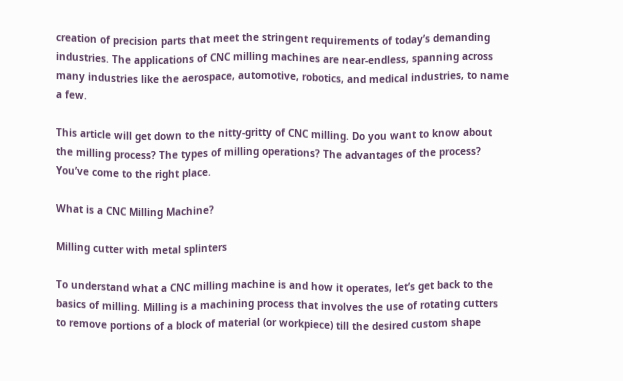creation of precision parts that meet the stringent requirements of today’s demanding industries. The applications of CNC milling machines are near-endless, spanning across many industries like the aerospace, automotive, robotics, and medical industries, to name a few.

This article will get down to the nitty-gritty of CNC milling. Do you want to know about the milling process? The types of milling operations? The advantages of the process? You’ve come to the right place.

What is a CNC Milling Machine?

Milling cutter with metal splinters

To understand what a CNC milling machine is and how it operates, let’s get back to the basics of milling. Milling is a machining process that involves the use of rotating cutters to remove portions of a block of material (or workpiece) till the desired custom shape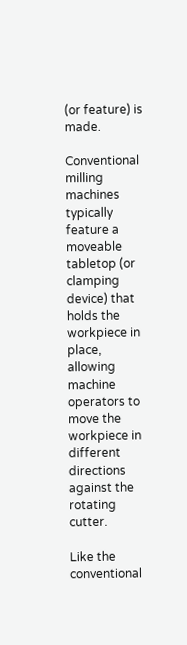(or feature) is made.

Conventional milling machines typically feature a moveable tabletop (or clamping device) that holds the workpiece in place, allowing machine operators to move the workpiece in different directions against the rotating cutter.

Like the conventional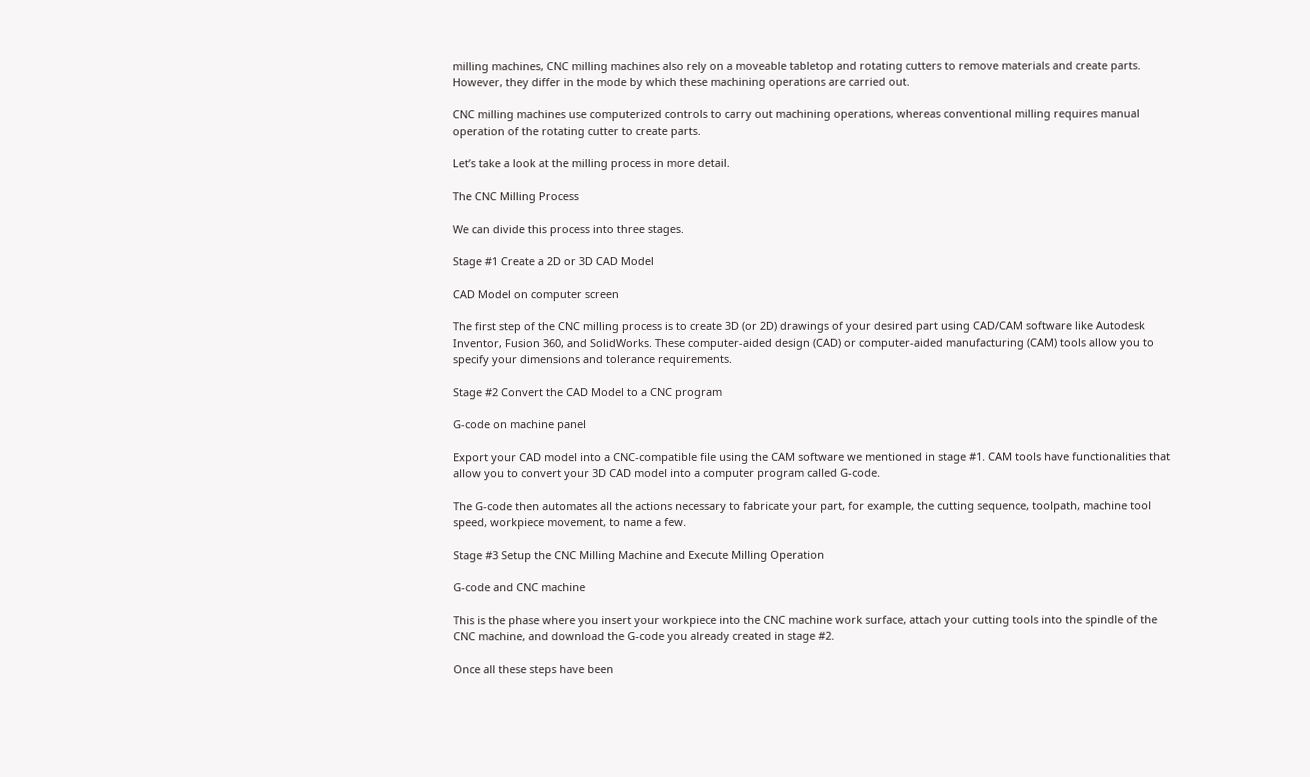milling machines, CNC milling machines also rely on a moveable tabletop and rotating cutters to remove materials and create parts. However, they differ in the mode by which these machining operations are carried out.

CNC milling machines use computerized controls to carry out machining operations, whereas conventional milling requires manual operation of the rotating cutter to create parts.

Let’s take a look at the milling process in more detail.

The CNC Milling Process

We can divide this process into three stages.

Stage #1 Create a 2D or 3D CAD Model

CAD Model on computer screen

The first step of the CNC milling process is to create 3D (or 2D) drawings of your desired part using CAD/CAM software like Autodesk Inventor, Fusion 360, and SolidWorks. These computer-aided design (CAD) or computer-aided manufacturing (CAM) tools allow you to specify your dimensions and tolerance requirements.

Stage #2 Convert the CAD Model to a CNC program

G-code on machine panel

Export your CAD model into a CNC-compatible file using the CAM software we mentioned in stage #1. CAM tools have functionalities that allow you to convert your 3D CAD model into a computer program called G-code.

The G-code then automates all the actions necessary to fabricate your part, for example, the cutting sequence, toolpath, machine tool speed, workpiece movement, to name a few.

Stage #3 Setup the CNC Milling Machine and Execute Milling Operation

G-code and CNC machine

This is the phase where you insert your workpiece into the CNC machine work surface, attach your cutting tools into the spindle of the CNC machine, and download the G-code you already created in stage #2.

Once all these steps have been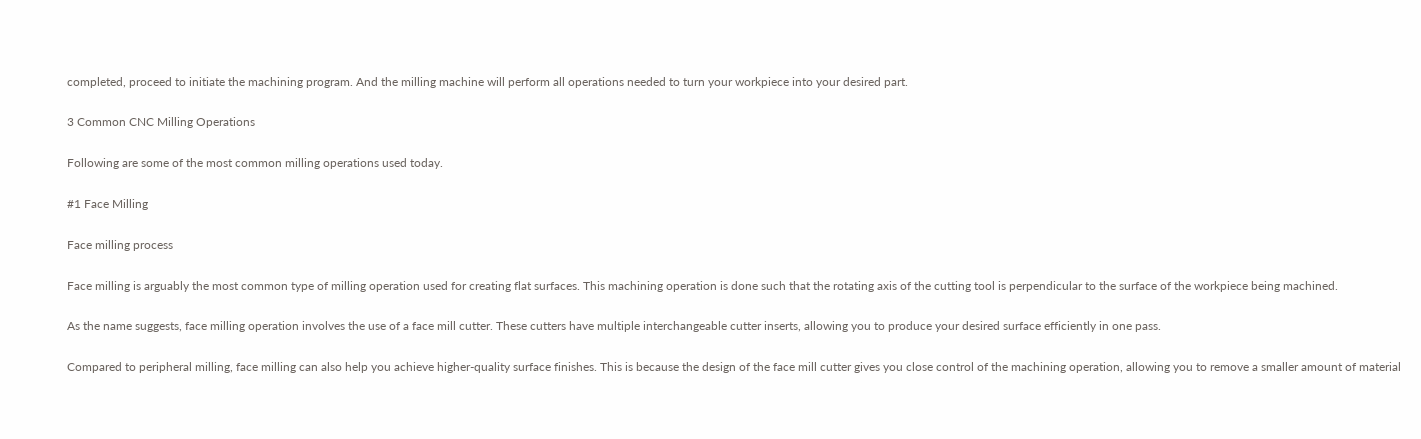completed, proceed to initiate the machining program. And the milling machine will perform all operations needed to turn your workpiece into your desired part.

3 Common CNC Milling Operations

Following are some of the most common milling operations used today.

#1 Face Milling

Face milling process

Face milling is arguably the most common type of milling operation used for creating flat surfaces. This machining operation is done such that the rotating axis of the cutting tool is perpendicular to the surface of the workpiece being machined.

As the name suggests, face milling operation involves the use of a face mill cutter. These cutters have multiple interchangeable cutter inserts, allowing you to produce your desired surface efficiently in one pass.

Compared to peripheral milling, face milling can also help you achieve higher-quality surface finishes. This is because the design of the face mill cutter gives you close control of the machining operation, allowing you to remove a smaller amount of material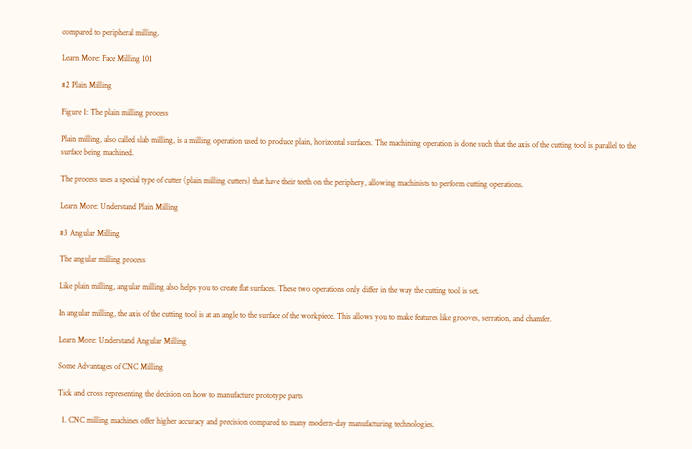compared to peripheral milling.

Learn More: Face Milling 101

#2 Plain Milling

Figure 1: The plain milling process

Plain milling, also called slab milling, is a milling operation used to produce plain, horizontal surfaces. The machining operation is done such that the axis of the cutting tool is parallel to the surface being machined.

The process uses a special type of cutter (plain milling cutters) that have their teeth on the periphery, allowing machinists to perform cutting operations.

Learn More: Understand Plain Milling

#3 Angular Milling

The angular milling process

Like plain milling, angular milling also helps you to create flat surfaces. These two operations only differ in the way the cutting tool is set.

In angular milling, the axis of the cutting tool is at an angle to the surface of the workpiece. This allows you to make features like grooves, serration, and chamfer.

Learn More: Understand Angular Milling

Some Advantages of CNC Milling

Tick and cross representing the decision on how to manufacture prototype parts

  1. CNC milling machines offer higher accuracy and precision compared to many modern-day manufacturing technologies.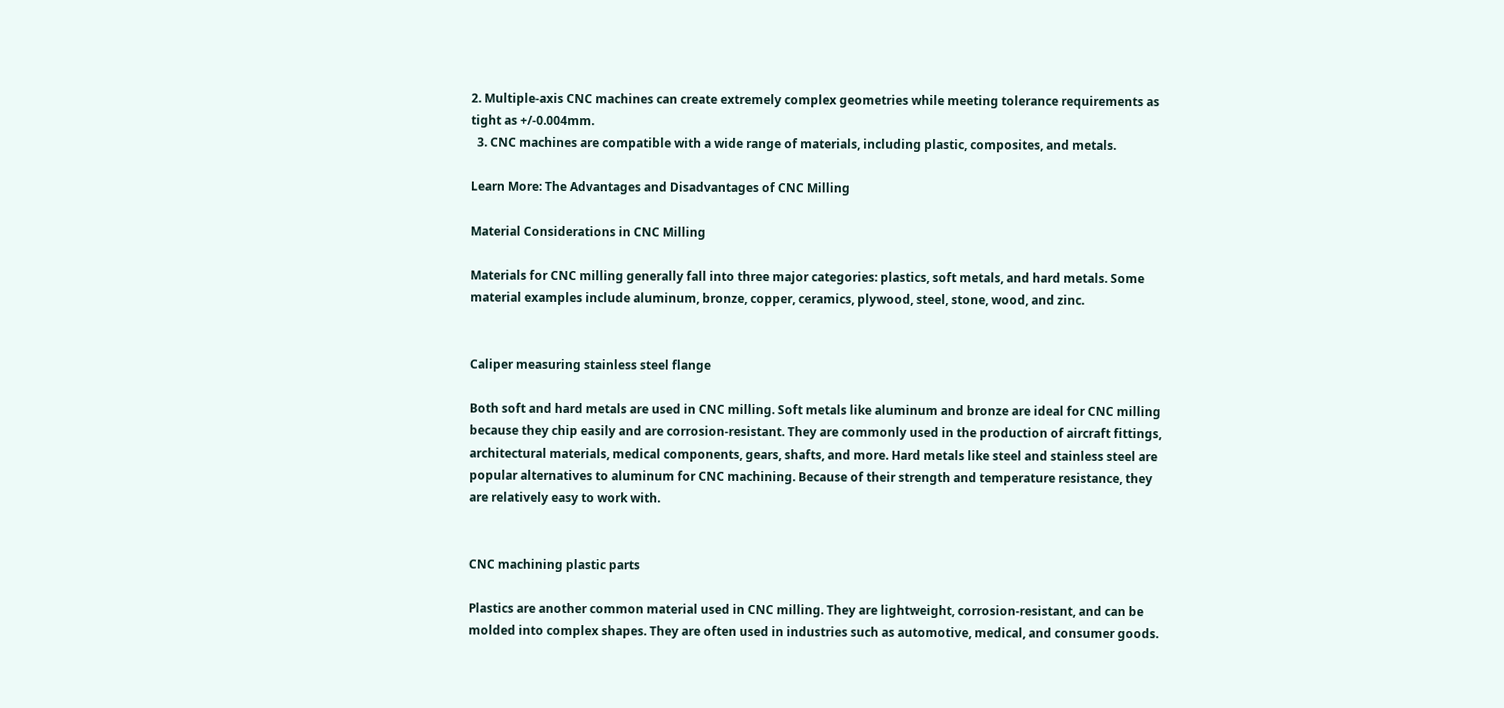2. Multiple-axis CNC machines can create extremely complex geometries while meeting tolerance requirements as tight as +/-0.004mm.
  3. CNC machines are compatible with a wide range of materials, including plastic, composites, and metals.

Learn More: The Advantages and Disadvantages of CNC Milling

Material Considerations in CNC Milling

Materials for CNC milling generally fall into three major categories: plastics, soft metals, and hard metals. Some material examples include aluminum, bronze, copper, ceramics, plywood, steel, stone, wood, and zinc.


Caliper measuring stainless steel flange

Both soft and hard metals are used in CNC milling. Soft metals like aluminum and bronze are ideal for CNC milling because they chip easily and are corrosion-resistant. They are commonly used in the production of aircraft fittings, architectural materials, medical components, gears, shafts, and more. Hard metals like steel and stainless steel are popular alternatives to aluminum for CNC machining. Because of their strength and temperature resistance, they are relatively easy to work with.


CNC machining plastic parts

Plastics are another common material used in CNC milling. They are lightweight, corrosion-resistant, and can be molded into complex shapes. They are often used in industries such as automotive, medical, and consumer goods.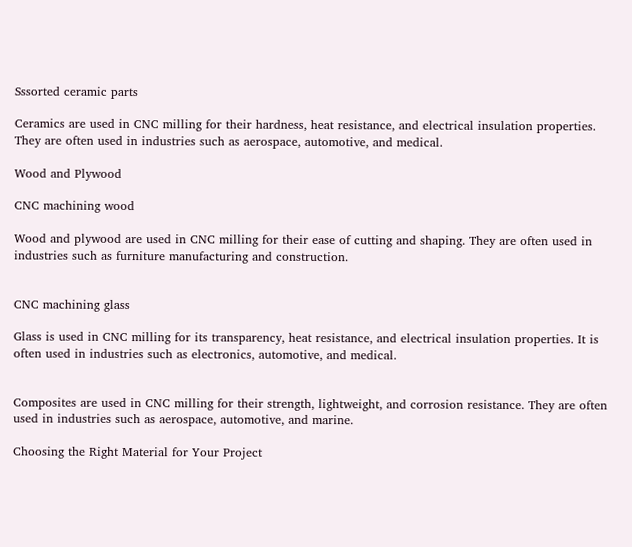Sssorted ceramic parts

Ceramics are used in CNC milling for their hardness, heat resistance, and electrical insulation properties. They are often used in industries such as aerospace, automotive, and medical.

Wood and Plywood

CNC machining wood

Wood and plywood are used in CNC milling for their ease of cutting and shaping. They are often used in industries such as furniture manufacturing and construction.


CNC machining glass

Glass is used in CNC milling for its transparency, heat resistance, and electrical insulation properties. It is often used in industries such as electronics, automotive, and medical.


Composites are used in CNC milling for their strength, lightweight, and corrosion resistance. They are often used in industries such as aerospace, automotive, and marine.

Choosing the Right Material for Your Project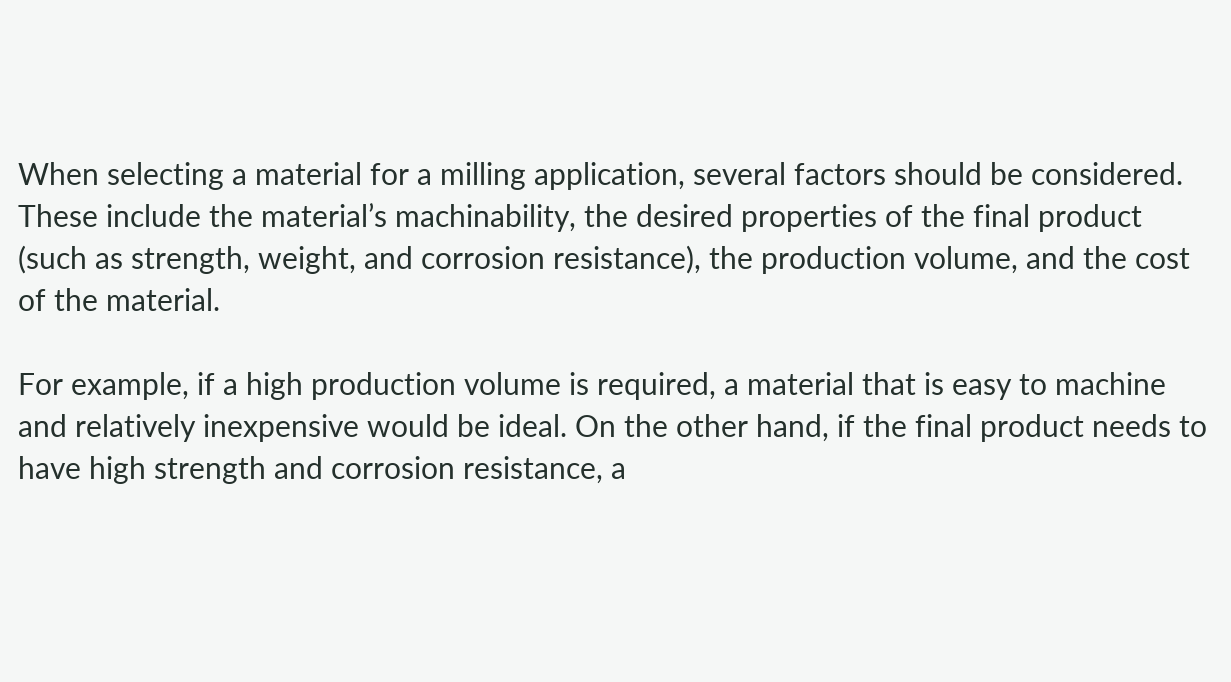When selecting a material for a milling application, several factors should be considered. These include the material’s machinability, the desired properties of the final product (such as strength, weight, and corrosion resistance), the production volume, and the cost of the material.

For example, if a high production volume is required, a material that is easy to machine and relatively inexpensive would be ideal. On the other hand, if the final product needs to have high strength and corrosion resistance, a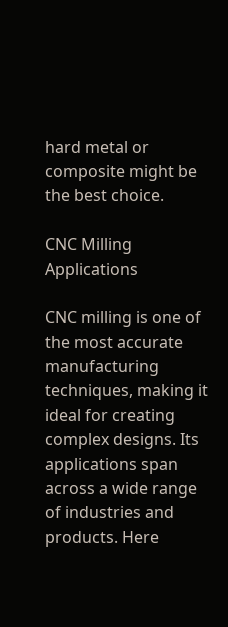hard metal or composite might be the best choice.

CNC Milling Applications

CNC milling is one of the most accurate manufacturing techniques, making it ideal for creating complex designs. Its applications span across a wide range of industries and products. Here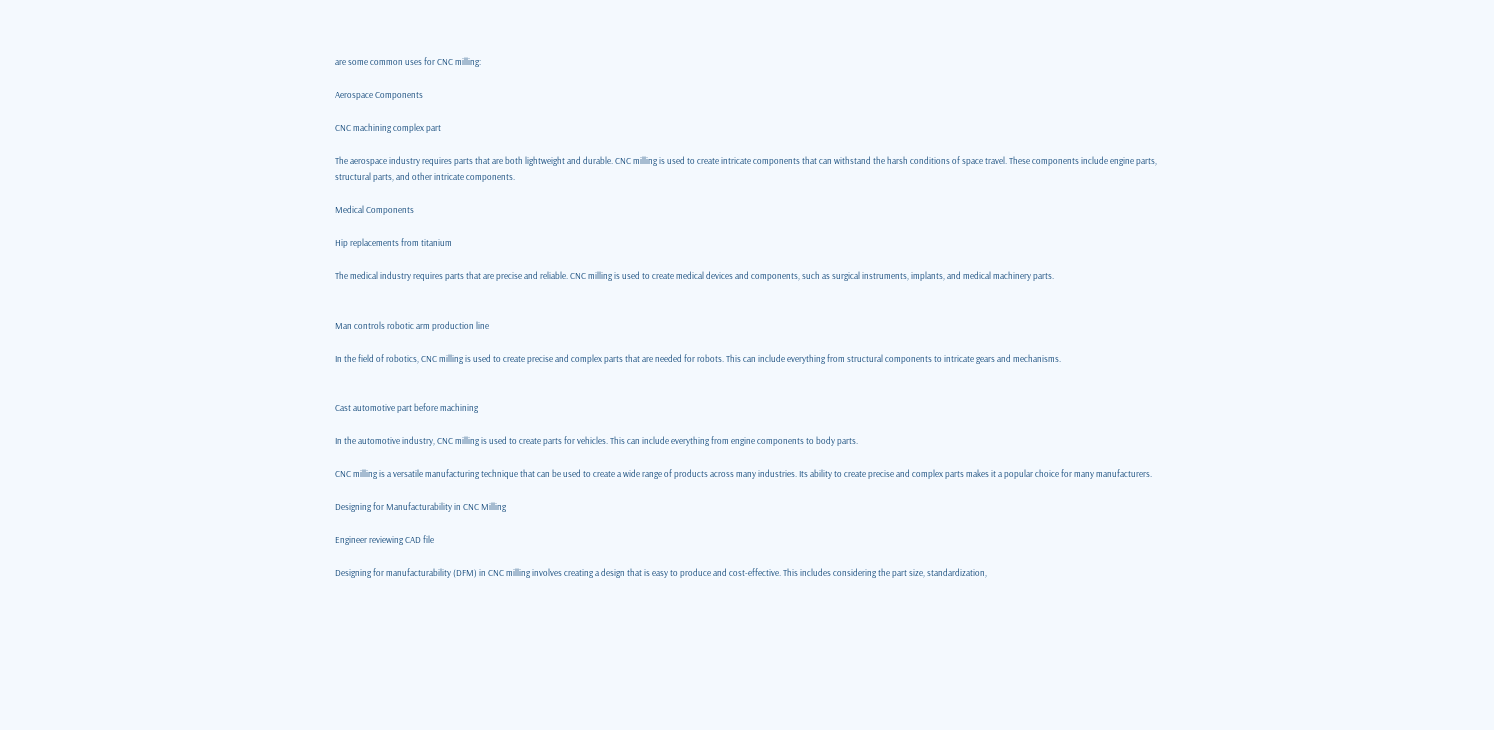are some common uses for CNC milling:

Aerospace Components

CNC machining complex part

The aerospace industry requires parts that are both lightweight and durable. CNC milling is used to create intricate components that can withstand the harsh conditions of space travel. These components include engine parts, structural parts, and other intricate components.

Medical Components

Hip replacements from titanium

The medical industry requires parts that are precise and reliable. CNC milling is used to create medical devices and components, such as surgical instruments, implants, and medical machinery parts.


Man controls robotic arm production line

In the field of robotics, CNC milling is used to create precise and complex parts that are needed for robots. This can include everything from structural components to intricate gears and mechanisms.


Cast automotive part before machining

In the automotive industry, CNC milling is used to create parts for vehicles. This can include everything from engine components to body parts.

CNC milling is a versatile manufacturing technique that can be used to create a wide range of products across many industries. Its ability to create precise and complex parts makes it a popular choice for many manufacturers.

Designing for Manufacturability in CNC Milling

Engineer reviewing CAD file

Designing for manufacturability (DFM) in CNC milling involves creating a design that is easy to produce and cost-effective. This includes considering the part size, standardization,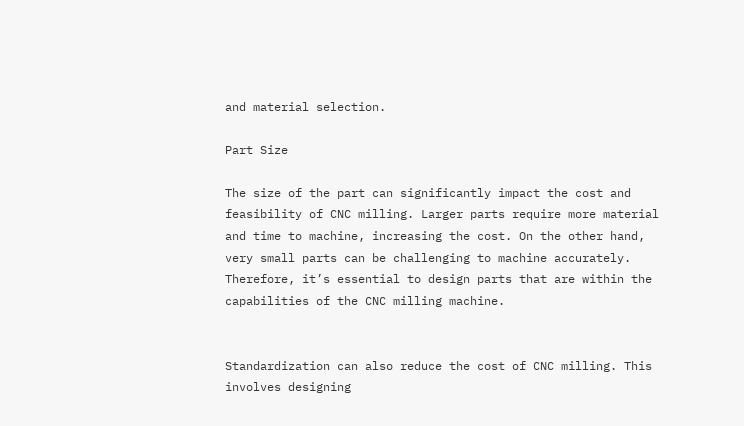and material selection.

Part Size

The size of the part can significantly impact the cost and feasibility of CNC milling. Larger parts require more material and time to machine, increasing the cost. On the other hand, very small parts can be challenging to machine accurately. Therefore, it’s essential to design parts that are within the capabilities of the CNC milling machine.


Standardization can also reduce the cost of CNC milling. This involves designing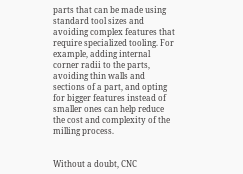parts that can be made using standard tool sizes and avoiding complex features that require specialized tooling. For example, adding internal corner radii to the parts, avoiding thin walls and sections of a part, and opting for bigger features instead of smaller ones can help reduce the cost and complexity of the milling process.


Without a doubt, CNC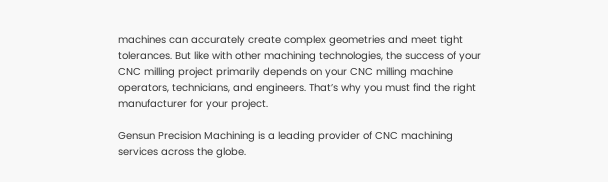machines can accurately create complex geometries and meet tight tolerances. But like with other machining technologies, the success of your CNC milling project primarily depends on your CNC milling machine operators, technicians, and engineers. That’s why you must find the right manufacturer for your project.

Gensun Precision Machining is a leading provider of CNC machining services across the globe.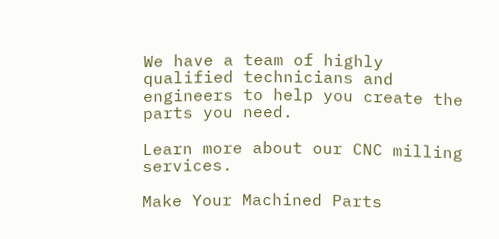We have a team of highly qualified technicians and engineers to help you create the parts you need.

Learn more about our CNC milling services.

Make Your Machined Parts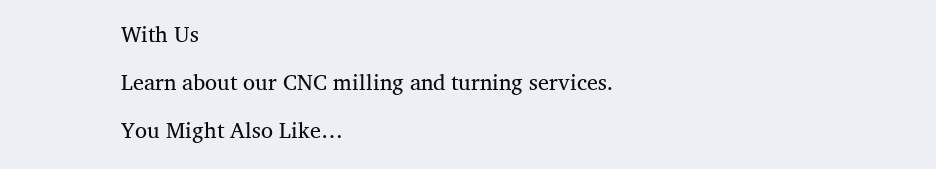With Us

Learn about our CNC milling and turning services.

You Might Also Like…